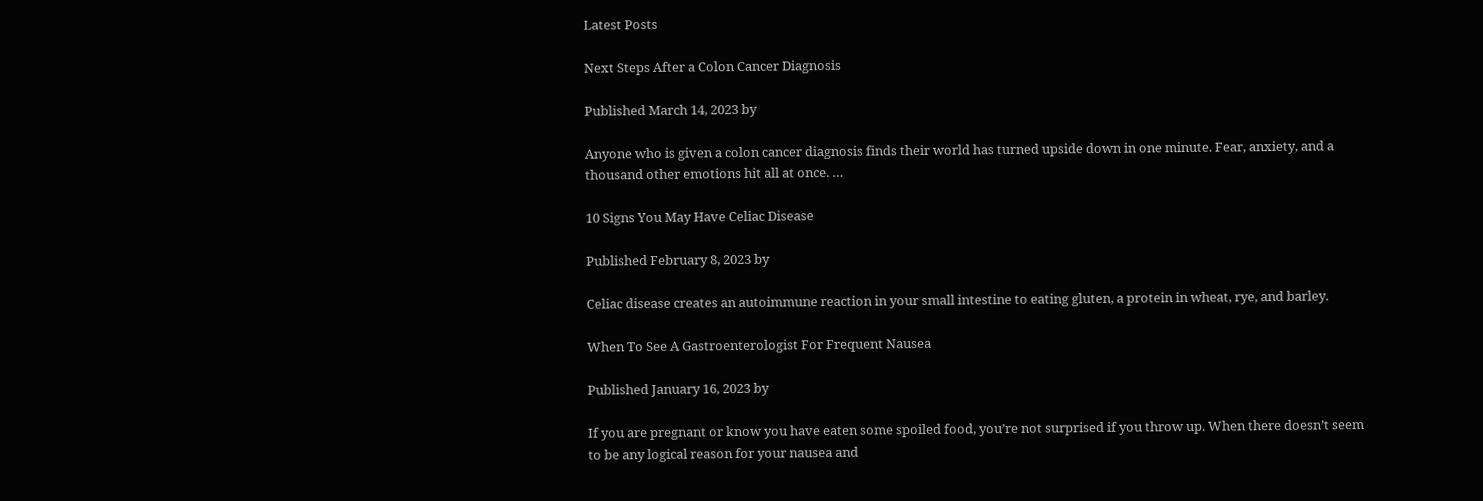Latest Posts

Next Steps After a Colon Cancer Diagnosis

Published March 14, 2023 by

Anyone who is given a colon cancer diagnosis finds their world has turned upside down in one minute. Fear, anxiety, and a thousand other emotions hit all at once. …

10 Signs You May Have Celiac Disease

Published February 8, 2023 by

Celiac disease creates an autoimmune reaction in your small intestine to eating gluten, a protein in wheat, rye, and barley.

When To See A Gastroenterologist For Frequent Nausea

Published January 16, 2023 by

If you are pregnant or know you have eaten some spoiled food, you’re not surprised if you throw up. When there doesn’t seem to be any logical reason for your nausea and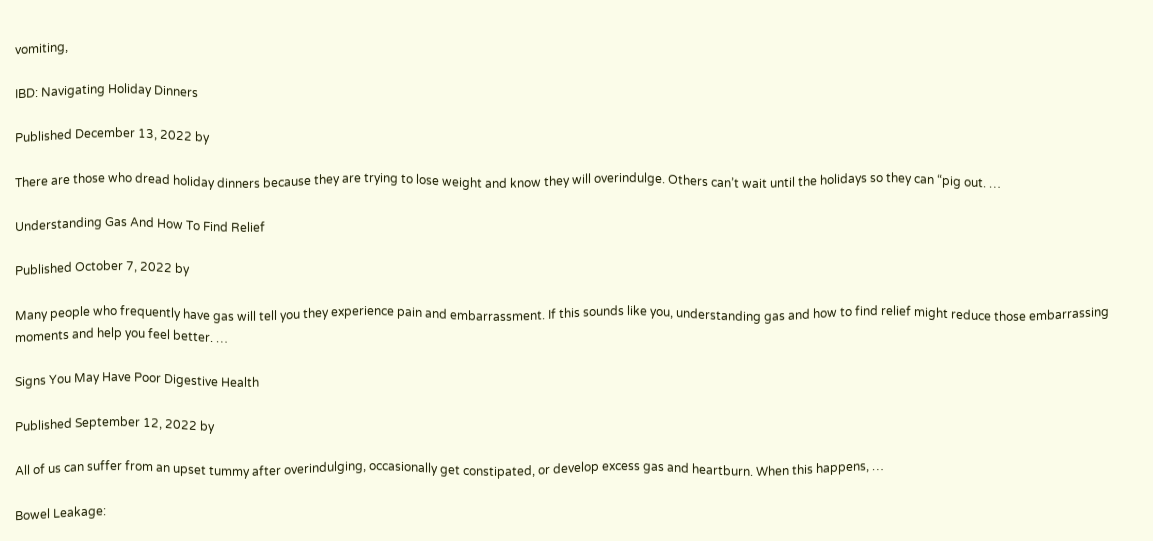vomiting,

IBD: Navigating Holiday Dinners

Published December 13, 2022 by

There are those who dread holiday dinners because they are trying to lose weight and know they will overindulge. Others can’t wait until the holidays so they can “pig out. …

Understanding Gas And How To Find Relief

Published October 7, 2022 by

Many people who frequently have gas will tell you they experience pain and embarrassment. If this sounds like you, understanding gas and how to find relief might reduce those embarrassing moments and help you feel better. …

Signs You May Have Poor Digestive Health

Published September 12, 2022 by

All of us can suffer from an upset tummy after overindulging, occasionally get constipated, or develop excess gas and heartburn. When this happens, …

Bowel Leakage: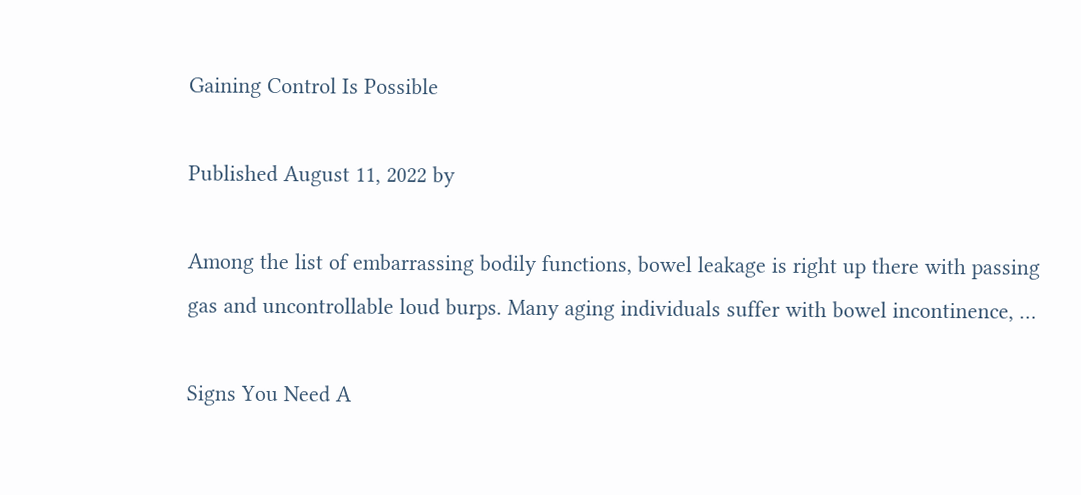Gaining Control Is Possible

Published August 11, 2022 by

Among the list of embarrassing bodily functions, bowel leakage is right up there with passing gas and uncontrollable loud burps. Many aging individuals suffer with bowel incontinence, …

Signs You Need A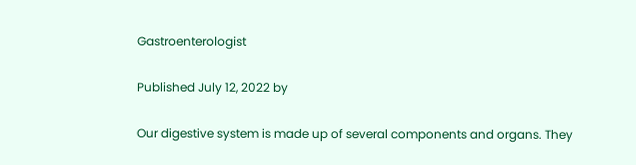Gastroenterologist

Published July 12, 2022 by

Our digestive system is made up of several components and organs. They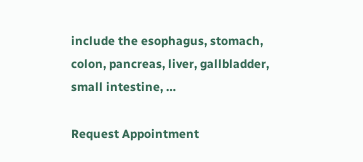include the esophagus, stomach, colon, pancreas, liver, gallbladder, small intestine, …

Request Appointment